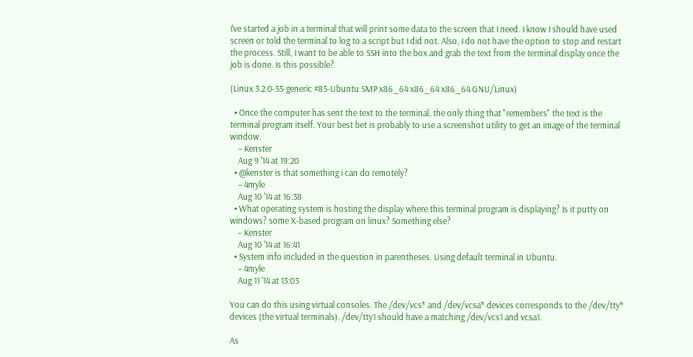I've started a job in a terminal that will print some data to the screen that I need. I know I should have used screen or told the terminal to log to a script but I did not. Also, I do not have the option to stop and restart the process. Still, I want to be able to SSH into the box and grab the text from the terminal display once the job is done. Is this possible?

(Linux 3.2.0-55-generic #85-Ubuntu SMP x86_64 x86_64 x86_64 GNU/Linux)

  • Once the computer has sent the text to the terminal, the only thing that "remembers" the text is the terminal program itself. Your best bet is probably to use a screenshot utility to get an image of the terminal window.
    – Kenster
    Aug 9 '14 at 19:20
  • @kenster is that something i can do remotely?
    – 4myle
    Aug 10 '14 at 16:38
  • What operating system is hosting the display where this terminal program is displaying? Is it putty on windows? some X-based program on linux? Something else?
    – Kenster
    Aug 10 '14 at 16:41
  • System info included in the question in parentheses. Using default terminal in Ubuntu.
    – 4myle
    Aug 11 '14 at 13:03

You can do this using virtual consoles. The /dev/vcs* and /dev/vcsa* devices corresponds to the /dev/tty* devices (the virtual terminals). /dev/tty1 should have a matching /dev/vcs1 and vcsa1.

As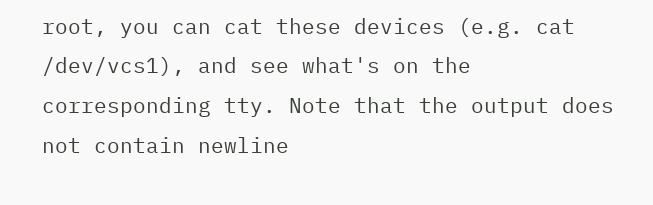root, you can cat these devices (e.g. cat /dev/vcs1), and see what's on the corresponding tty. Note that the output does not contain newline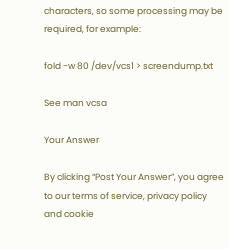characters, so some processing may be required, for example:

fold -w 80 /dev/vcs1 > screendump.txt

See man vcsa

Your Answer

By clicking “Post Your Answer”, you agree to our terms of service, privacy policy and cookie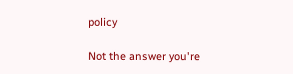policy

Not the answer you're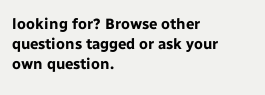looking for? Browse other questions tagged or ask your own question.